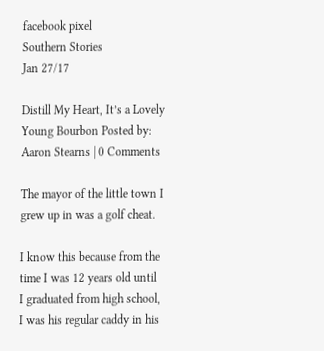facebook pixel
Southern Stories
Jan 27/17

Distill My Heart, It’s a Lovely Young Bourbon Posted by: Aaron Stearns | 0 Comments

The mayor of the little town I grew up in was a golf cheat.

I know this because from the time I was 12 years old until I graduated from high school, I was his regular caddy in his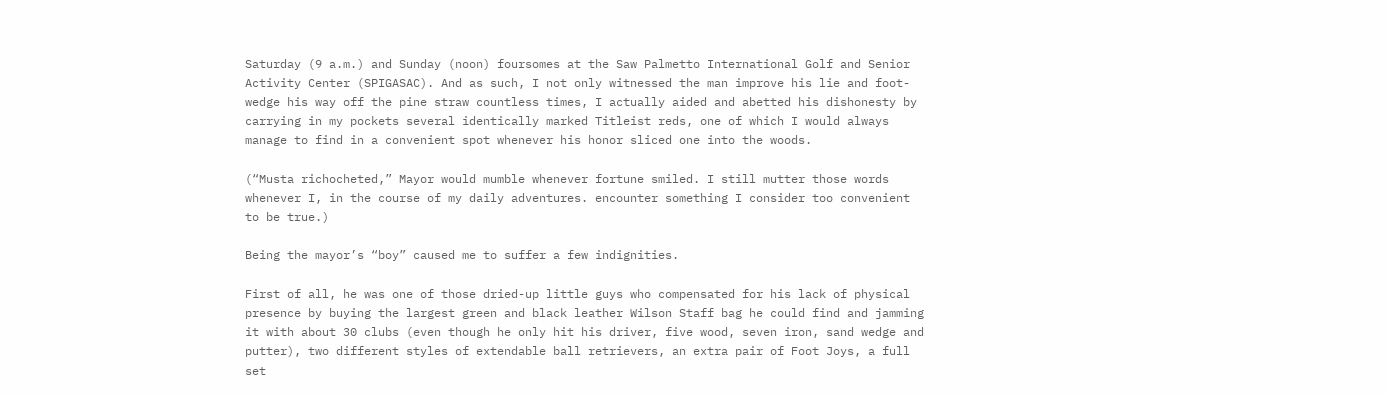Saturday (9 a.m.) and Sunday (noon) foursomes at the Saw Palmetto International Golf and Senior Activity Center (SPIGASAC). And as such, I not only witnessed the man improve his lie and foot-wedge his way off the pine straw countless times, I actually aided and abetted his dishonesty by carrying in my pockets several identically marked Titleist reds, one of which I would always manage to find in a convenient spot whenever his honor sliced one into the woods.

(“Musta richocheted,” Mayor would mumble whenever fortune smiled. I still mutter those words whenever I, in the course of my daily adventures. encounter something I consider too convenient to be true.)

Being the mayor’s “boy” caused me to suffer a few indignities.

First of all, he was one of those dried-up little guys who compensated for his lack of physical presence by buying the largest green and black leather Wilson Staff bag he could find and jamming it with about 30 clubs (even though he only hit his driver, five wood, seven iron, sand wedge and putter), two different styles of extendable ball retrievers, an extra pair of Foot Joys, a full set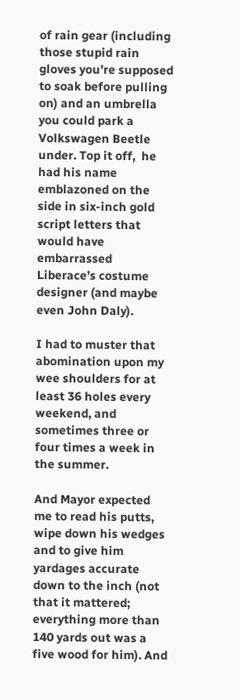of rain gear (including those stupid rain gloves you’re supposed to soak before pulling on) and an umbrella you could park a Volkswagen Beetle under. Top it off,  he had his name emblazoned on the side in six-inch gold script letters that would have embarrassed Liberace’s costume designer (and maybe even John Daly).

I had to muster that abomination upon my wee shoulders for at least 36 holes every weekend, and sometimes three or four times a week in the summer.

And Mayor expected me to read his putts, wipe down his wedges and to give him yardages accurate down to the inch (not that it mattered; everything more than 140 yards out was a five wood for him). And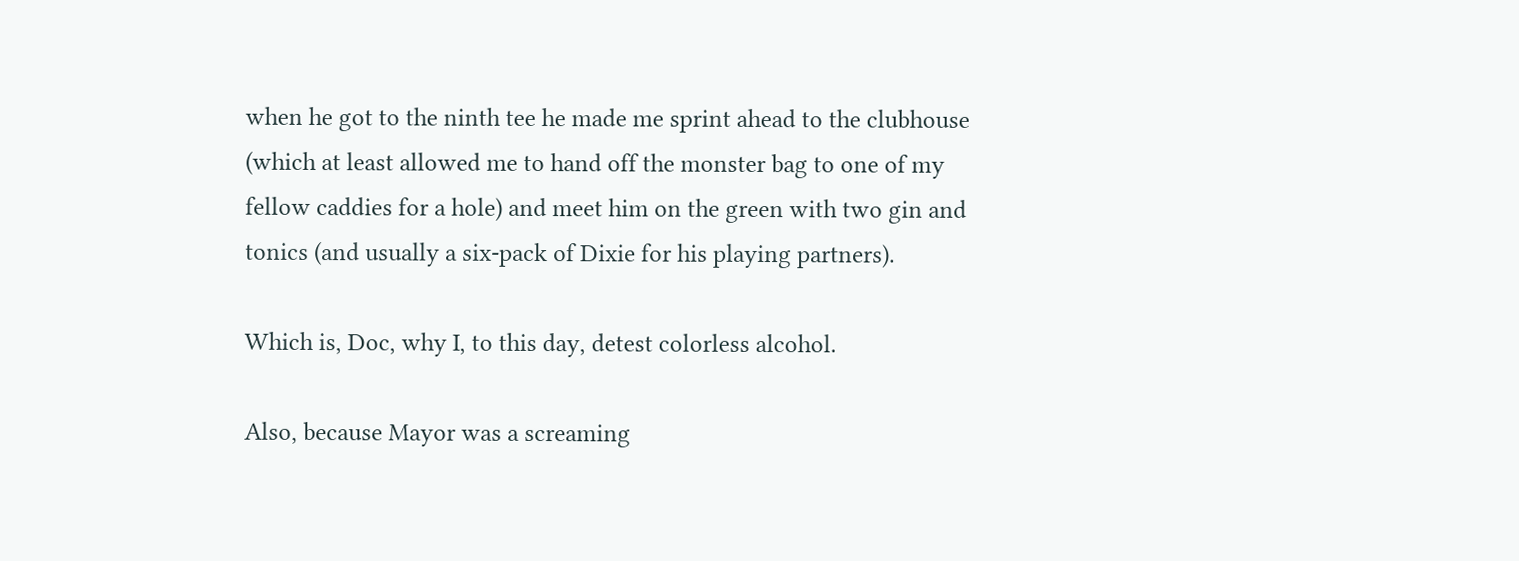when he got to the ninth tee he made me sprint ahead to the clubhouse (which at least allowed me to hand off the monster bag to one of my fellow caddies for a hole) and meet him on the green with two gin and tonics (and usually a six-pack of Dixie for his playing partners).

Which is, Doc, why I, to this day, detest colorless alcohol.

Also, because Mayor was a screaming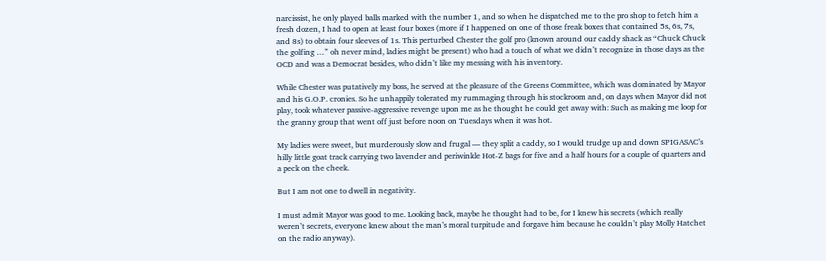narcissist, he only played balls marked with the number 1, and so when he dispatched me to the pro shop to fetch him a fresh dozen, I had to open at least four boxes (more if I happened on one of those freak boxes that contained 5s, 6s, 7s, and 8s) to obtain four sleeves of 1s. This perturbed Chester the golf pro (known around our caddy shack as “Chuck Chuck the golfing …” oh never mind, ladies might be present) who had a touch of what we didn’t recognize in those days as the OCD and was a Democrat besides, who didn’t like my messing with his inventory.

While Chester was putatively my boss, he served at the pleasure of the Greens Committee, which was dominated by Mayor and his G.O.P. cronies. So he unhappily tolerated my rummaging through his stockroom and, on days when Mayor did not play, took whatever passive-aggressive revenge upon me as he thought he could get away with: Such as making me loop for the granny group that went off just before noon on Tuesdays when it was hot.

My ladies were sweet, but murderously slow and frugal — they split a caddy, so I would trudge up and down SPIGASAC’s hilly little goat track carrying two lavender and periwinkle Hot-Z bags for five and a half hours for a couple of quarters and a peck on the cheek.

But I am not one to dwell in negativity.

I must admit Mayor was good to me. Looking back, maybe he thought had to be, for I knew his secrets (which really weren’t secrets, everyone knew about the man’s moral turpitude and forgave him because he couldn’t play Molly Hatchet on the radio anyway).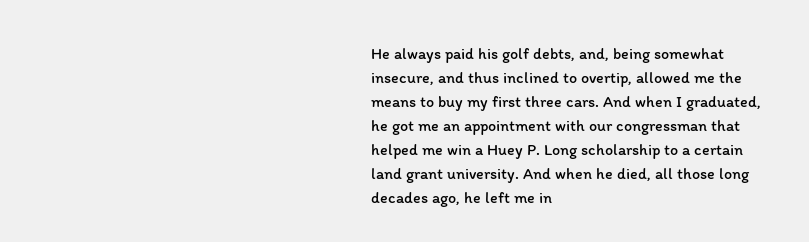He always paid his golf debts, and, being somewhat insecure, and thus inclined to overtip, allowed me the means to buy my first three cars. And when I graduated, he got me an appointment with our congressman that helped me win a Huey P. Long scholarship to a certain land grant university. And when he died, all those long decades ago, he left me in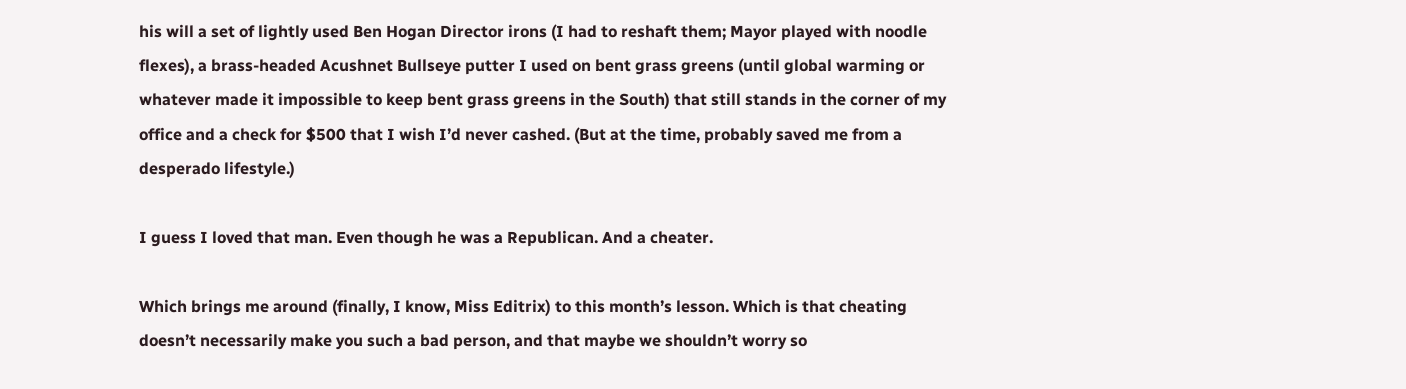his will a set of lightly used Ben Hogan Director irons (I had to reshaft them; Mayor played with noodle flexes), a brass-headed Acushnet Bullseye putter I used on bent grass greens (until global warming or whatever made it impossible to keep bent grass greens in the South) that still stands in the corner of my office and a check for $500 that I wish I’d never cashed. (But at the time, probably saved me from a desperado lifestyle.)

I guess I loved that man. Even though he was a Republican. And a cheater.

Which brings me around (finally, I know, Miss Editrix) to this month’s lesson. Which is that cheating doesn’t necessarily make you such a bad person, and that maybe we shouldn’t worry so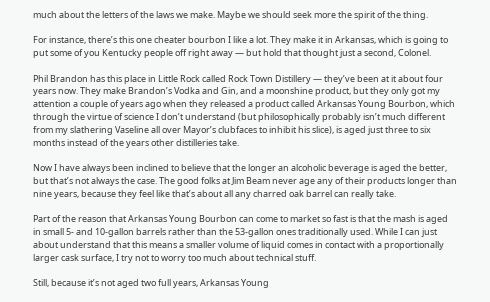much about the letters of the laws we make. Maybe we should seek more the spirit of the thing.

For instance, there’s this one cheater bourbon I like a lot. They make it in Arkansas, which is going to put some of you Kentucky people off right away — but hold that thought just a second, Colonel.

Phil Brandon has this place in Little Rock called Rock Town Distillery — they’ve been at it about four years now. They make Brandon’s Vodka and Gin, and a moonshine product, but they only got my attention a couple of years ago when they released a product called Arkansas Young Bourbon, which through the virtue of science I don’t understand (but philosophically probably isn’t much different from my slathering Vaseline all over Mayor’s clubfaces to inhibit his slice), is aged just three to six months instead of the years other distilleries take.

Now I have always been inclined to believe that the longer an alcoholic beverage is aged the better, but that’s not always the case. The good folks at Jim Beam never age any of their products longer than nine years, because they feel like that’s about all any charred oak barrel can really take.

Part of the reason that Arkansas Young Bourbon can come to market so fast is that the mash is aged in small 5- and 10-gallon barrels rather than the 53-gallon ones traditionally used. While I can just about understand that this means a smaller volume of liquid comes in contact with a proportionally larger cask surface, I try not to worry too much about technical stuff.

Still, because it’s not aged two full years, Arkansas Young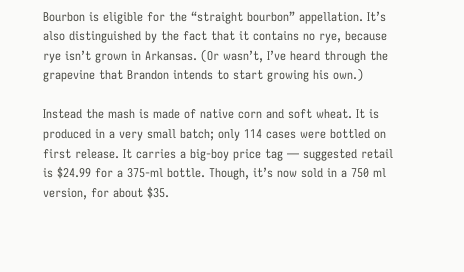Bourbon is eligible for the “straight bourbon” appellation. It’s also distinguished by the fact that it contains no rye, because rye isn’t grown in Arkansas. (Or wasn’t, I’ve heard through the grapevine that Brandon intends to start growing his own.)

Instead the mash is made of native corn and soft wheat. It is produced in a very small batch; only 114 cases were bottled on first release. It carries a big-boy price tag — suggested retail is $24.99 for a 375-ml bottle. Though, it’s now sold in a 750 ml version, for about $35.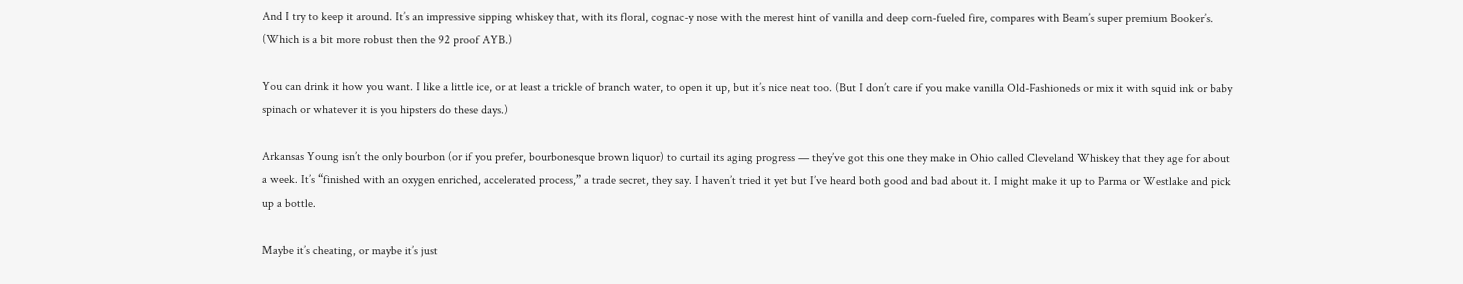And I try to keep it around. It’s an impressive sipping whiskey that, with its floral, cognac-y nose with the merest hint of vanilla and deep corn-fueled fire, compares with Beam’s super premium Booker’s. (Which is a bit more robust then the 92 proof AYB.)

You can drink it how you want. I like a little ice, or at least a trickle of branch water, to open it up, but it’s nice neat too. (But I don’t care if you make vanilla Old-Fashioneds or mix it with squid ink or baby spinach or whatever it is you hipsters do these days.)

Arkansas Young isn’t the only bourbon (or if you prefer, bourbonesque brown liquor) to curtail its aging progress — they’ve got this one they make in Ohio called Cleveland Whiskey that they age for about a week. It’s “finished with an oxygen enriched, accelerated process,” a trade secret, they say. I haven’t tried it yet but I’ve heard both good and bad about it. I might make it up to Parma or Westlake and pick up a bottle.

Maybe it’s cheating, or maybe it’s just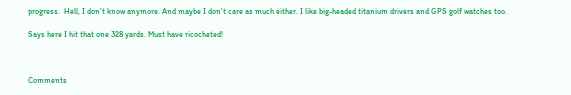progress.  Hell, I don’t know anymore. And maybe I don’t care as much either. I like big-headed titanium drivers and GPS golf watches too.

Says here I hit that one 328 yards. Must have ricocheted!



Comments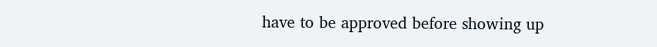have to be approved before showing up